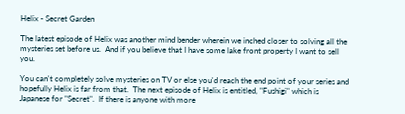Helix - Secret Garden

The latest episode of Helix was another mind bender wherein we inched closer to solving all the mysteries set before us.  And if you believe that I have some lake front property I want to sell you.

You can't completely solve mysteries on TV or else you'd reach the end point of your series and hopefully Helix is far from that.  The next episode of Helix is entitled, "Fushigi" which is Japanese for "Secret".  If there is anyone with more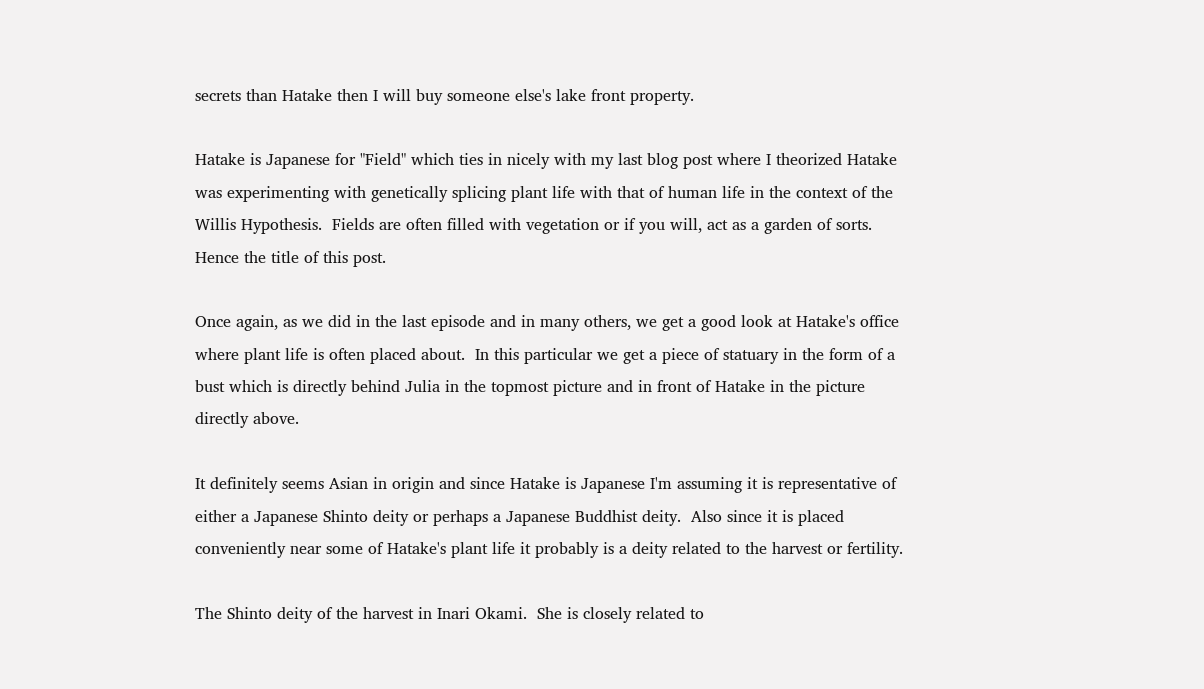secrets than Hatake then I will buy someone else's lake front property.

Hatake is Japanese for "Field" which ties in nicely with my last blog post where I theorized Hatake was experimenting with genetically splicing plant life with that of human life in the context of the Willis Hypothesis.  Fields are often filled with vegetation or if you will, act as a garden of sorts.  Hence the title of this post.

Once again, as we did in the last episode and in many others, we get a good look at Hatake's office where plant life is often placed about.  In this particular we get a piece of statuary in the form of a bust which is directly behind Julia in the topmost picture and in front of Hatake in the picture directly above.

It definitely seems Asian in origin and since Hatake is Japanese I'm assuming it is representative of either a Japanese Shinto deity or perhaps a Japanese Buddhist deity.  Also since it is placed conveniently near some of Hatake's plant life it probably is a deity related to the harvest or fertility.

The Shinto deity of the harvest in Inari Okami.  She is closely related to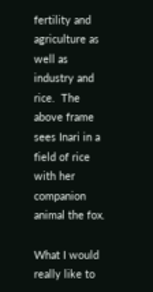fertility and agriculture as well as industry and rice.  The above frame sees Inari in a field of rice with her companion animal the fox.

What I would really like to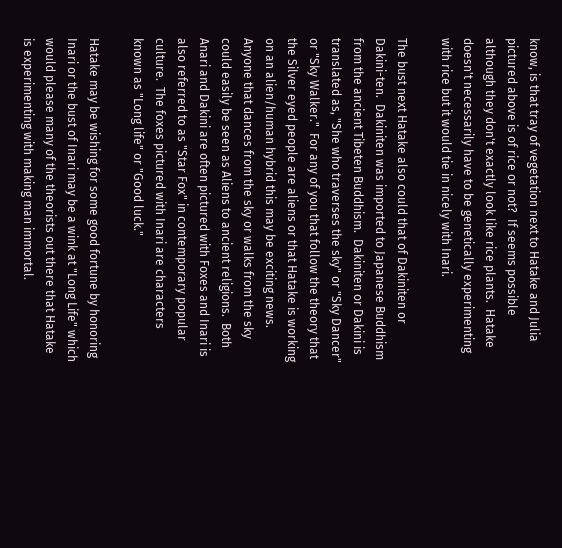know, is that tray of vegetation next to Hatake and Julia pictured above is of rice or not?  If seems possible although they don't exactly look like rice plants.  Hatake doesn't necessarily have to be genetically experimenting with rice but it would tie in nicely with Inari.

The bust next Hatake also could that of Dakiniten or Dakini-ten.  Dakiniten was imported to Japanese Buddhism from the ancient Tibeten Buddhism.  Dakiniten or Dakini is translated as, "She who traverses the sky" or "Sky Dancer" or "Sky Walker."  For any of you that follow the theory that the Silver eyed people are aliens or that Hatake is working on an alien/human hybrid this may be exciting news.  Anyone that dances from the sky or walks from the sky could easily be seen as Aliens to ancient religions.  Both Anari and Dakini are often pictured with Foxes and Inari is also referred to as "Star Fox" in contemporary popular culture.  The foxes pictured with Inari are characters known as "Long life" or "Good luck."

Hatake may be wishing for some good fortune by honoring Inari or the bust of Inari may be a wink at "Long Life" which would please many of the theorists out there that Hatake is experimenting with making man immortal.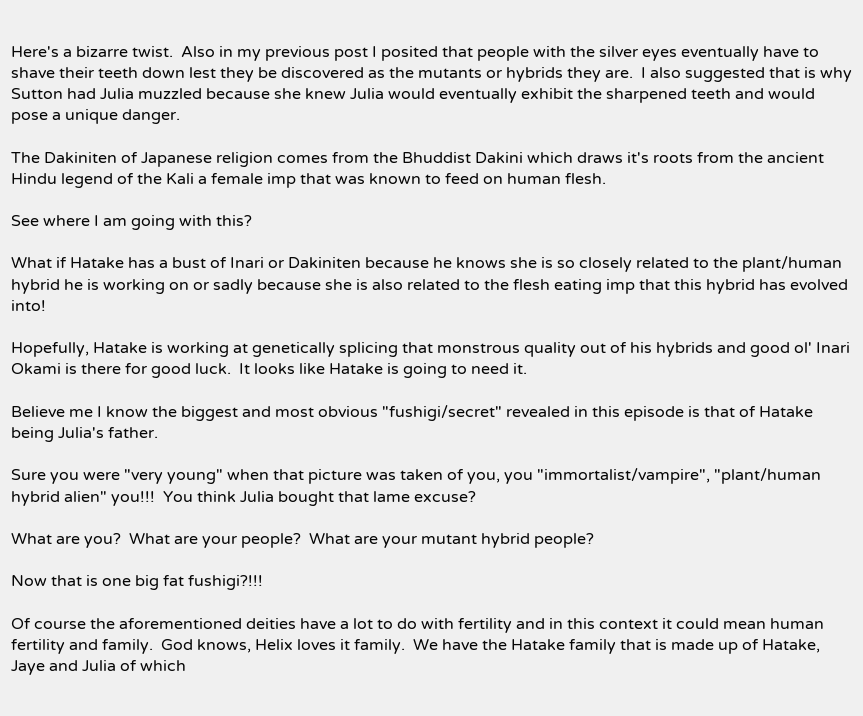Here's a bizarre twist.  Also in my previous post I posited that people with the silver eyes eventually have to shave their teeth down lest they be discovered as the mutants or hybrids they are.  I also suggested that is why Sutton had Julia muzzled because she knew Julia would eventually exhibit the sharpened teeth and would pose a unique danger.

The Dakiniten of Japanese religion comes from the Bhuddist Dakini which draws it's roots from the ancient Hindu legend of the Kali a female imp that was known to feed on human flesh.

See where I am going with this?

What if Hatake has a bust of Inari or Dakiniten because he knows she is so closely related to the plant/human hybrid he is working on or sadly because she is also related to the flesh eating imp that this hybrid has evolved into!

Hopefully, Hatake is working at genetically splicing that monstrous quality out of his hybrids and good ol' Inari Okami is there for good luck.  It looks like Hatake is going to need it.

Believe me I know the biggest and most obvious "fushigi/secret" revealed in this episode is that of Hatake being Julia's father.

Sure you were "very young" when that picture was taken of you, you "immortalist/vampire", "plant/human hybrid alien" you!!!  You think Julia bought that lame excuse?

What are you?  What are your people?  What are your mutant hybrid people?

Now that is one big fat fushigi?!!!

Of course the aforementioned deities have a lot to do with fertility and in this context it could mean human fertility and family.  God knows, Helix loves it family.  We have the Hatake family that is made up of Hatake, Jaye and Julia of which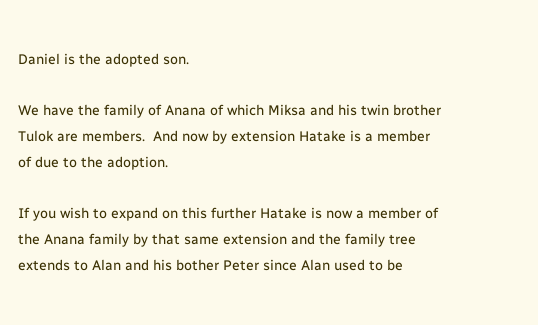Daniel is the adopted son.

We have the family of Anana of which Miksa and his twin brother Tulok are members.  And now by extension Hatake is a member of due to the adoption.

If you wish to expand on this further Hatake is now a member of the Anana family by that same extension and the family tree extends to Alan and his bother Peter since Alan used to be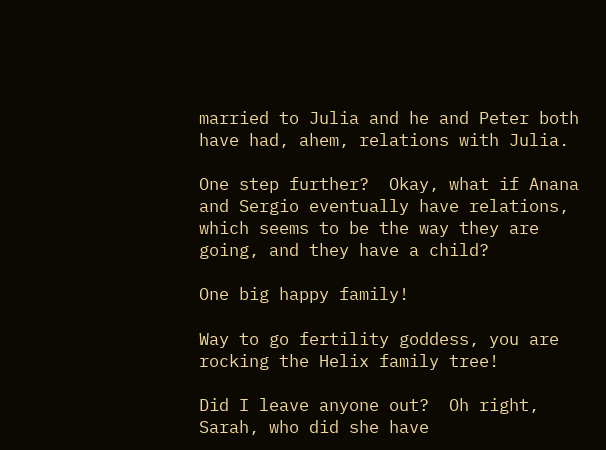married to Julia and he and Peter both have had, ahem, relations with Julia.

One step further?  Okay, what if Anana and Sergio eventually have relations, which seems to be the way they are going, and they have a child?

One big happy family!

Way to go fertility goddess, you are rocking the Helix family tree!

Did I leave anyone out?  Oh right, Sarah, who did she have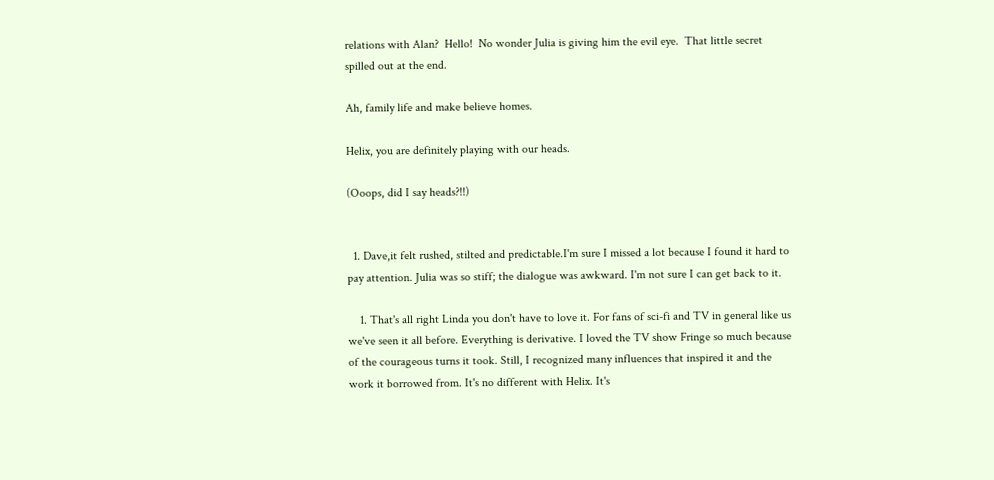relations with Alan?  Hello!  No wonder Julia is giving him the evil eye.  That little secret spilled out at the end.

Ah, family life and make believe homes.

Helix, you are definitely playing with our heads.

(Ooops, did I say heads?!!)


  1. Dave,it felt rushed, stilted and predictable.I'm sure I missed a lot because I found it hard to pay attention. Julia was so stiff; the dialogue was awkward. I'm not sure I can get back to it.

    1. That's all right Linda you don't have to love it. For fans of sci-fi and TV in general like us we've seen it all before. Everything is derivative. I loved the TV show Fringe so much because of the courageous turns it took. Still, I recognized many influences that inspired it and the work it borrowed from. It's no different with Helix. It's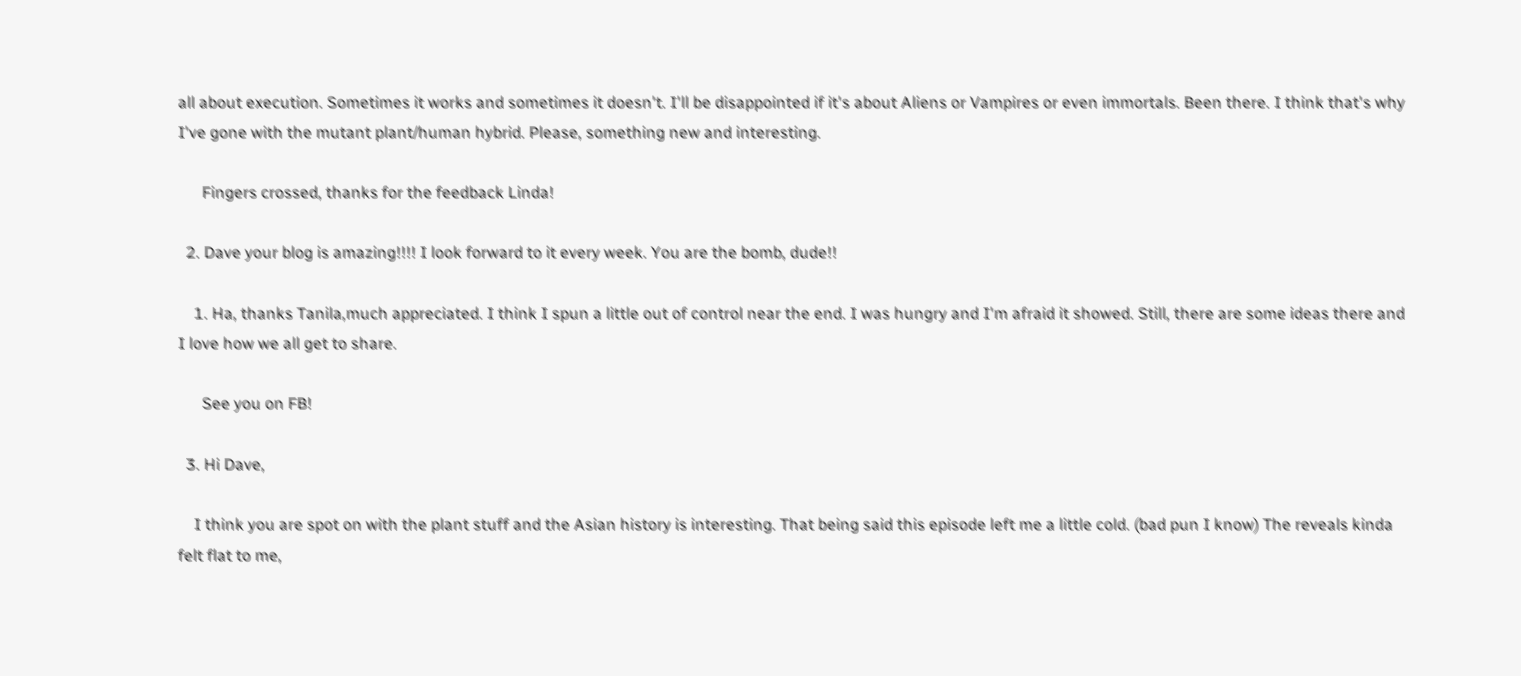all about execution. Sometimes it works and sometimes it doesn't. I'll be disappointed if it's about Aliens or Vampires or even immortals. Been there. I think that's why I've gone with the mutant plant/human hybrid. Please, something new and interesting.

      Fingers crossed, thanks for the feedback Linda!

  2. Dave your blog is amazing!!!! I look forward to it every week. You are the bomb, dude!!

    1. Ha, thanks Tanila,much appreciated. I think I spun a little out of control near the end. I was hungry and I'm afraid it showed. Still, there are some ideas there and I love how we all get to share.

      See you on FB!

  3. Hi Dave,

    I think you are spot on with the plant stuff and the Asian history is interesting. That being said this episode left me a little cold. (bad pun I know) The reveals kinda felt flat to me,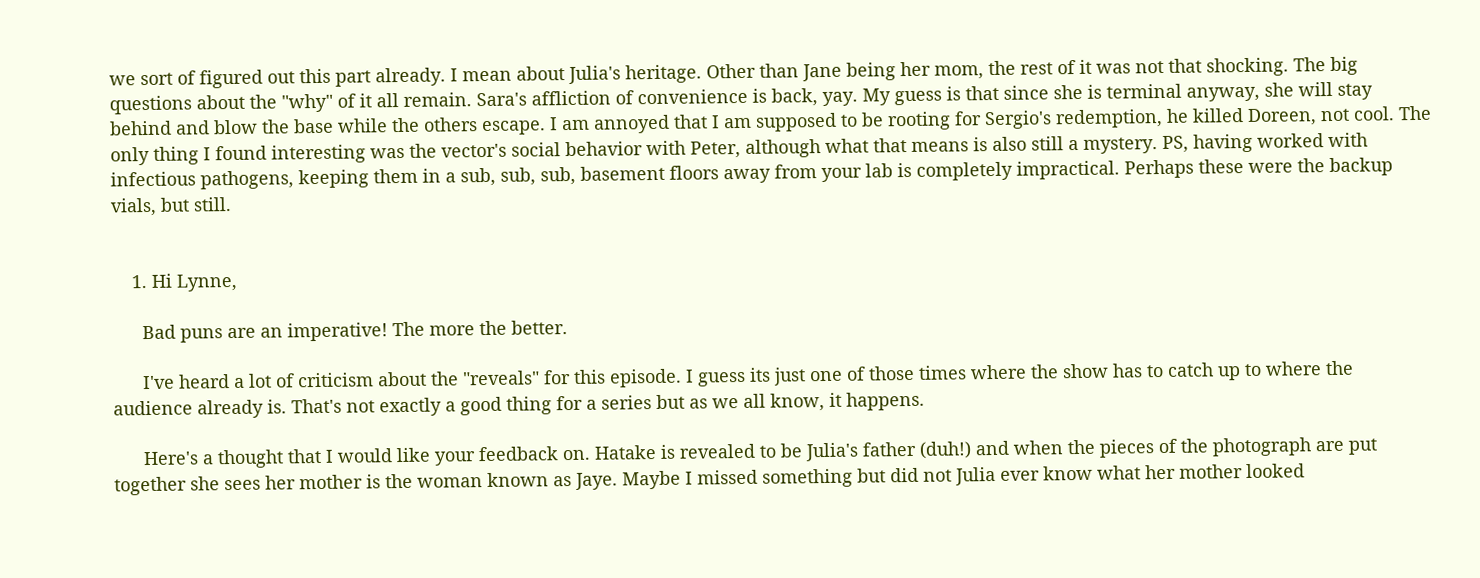we sort of figured out this part already. I mean about Julia's heritage. Other than Jane being her mom, the rest of it was not that shocking. The big questions about the "why" of it all remain. Sara's affliction of convenience is back, yay. My guess is that since she is terminal anyway, she will stay behind and blow the base while the others escape. I am annoyed that I am supposed to be rooting for Sergio's redemption, he killed Doreen, not cool. The only thing I found interesting was the vector's social behavior with Peter, although what that means is also still a mystery. PS, having worked with infectious pathogens, keeping them in a sub, sub, sub, basement floors away from your lab is completely impractical. Perhaps these were the backup vials, but still.


    1. Hi Lynne,

      Bad puns are an imperative! The more the better.

      I've heard a lot of criticism about the "reveals" for this episode. I guess its just one of those times where the show has to catch up to where the audience already is. That's not exactly a good thing for a series but as we all know, it happens.

      Here's a thought that I would like your feedback on. Hatake is revealed to be Julia's father (duh!) and when the pieces of the photograph are put together she sees her mother is the woman known as Jaye. Maybe I missed something but did not Julia ever know what her mother looked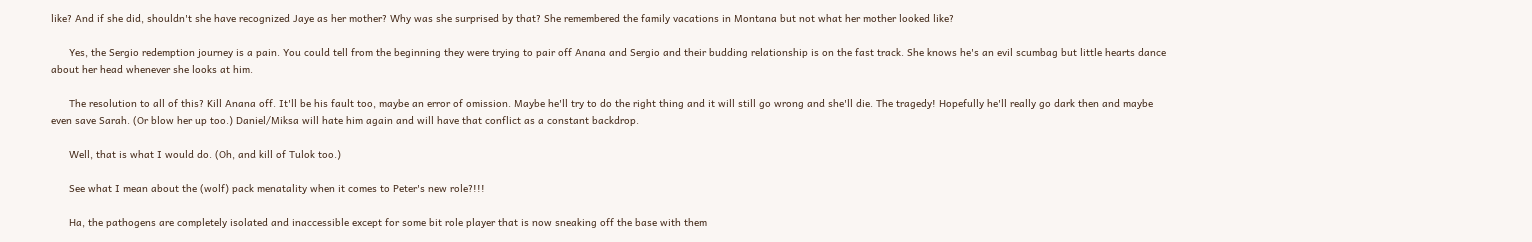like? And if she did, shouldn't she have recognized Jaye as her mother? Why was she surprised by that? She remembered the family vacations in Montana but not what her mother looked like?

      Yes, the Sergio redemption journey is a pain. You could tell from the beginning they were trying to pair off Anana and Sergio and their budding relationship is on the fast track. She knows he's an evil scumbag but little hearts dance about her head whenever she looks at him.

      The resolution to all of this? Kill Anana off. It'll be his fault too, maybe an error of omission. Maybe he'll try to do the right thing and it will still go wrong and she'll die. The tragedy! Hopefully he'll really go dark then and maybe even save Sarah. (Or blow her up too.) Daniel/Miksa will hate him again and will have that conflict as a constant backdrop.

      Well, that is what I would do. (Oh, and kill of Tulok too.)

      See what I mean about the (wolf) pack menatality when it comes to Peter's new role?!!!

      Ha, the pathogens are completely isolated and inaccessible except for some bit role player that is now sneaking off the base with them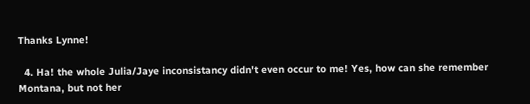Thanks Lynne!

  4. Ha! the whole Julia/Jaye inconsistancy didn't even occur to me! Yes, how can she remember Montana, but not her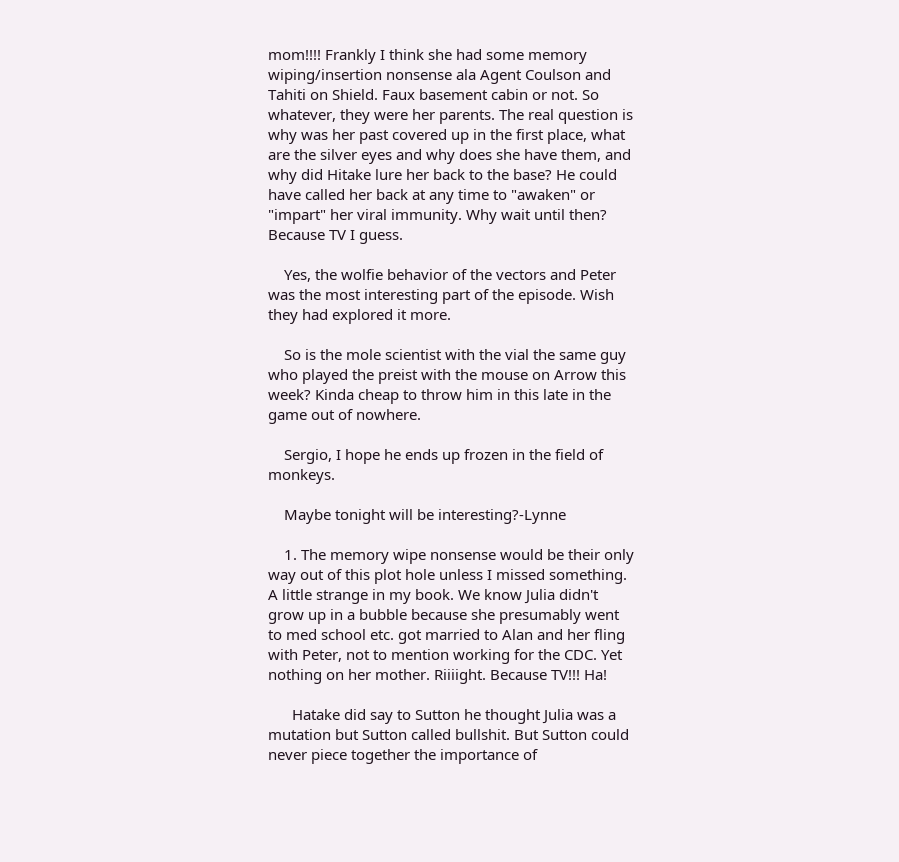mom!!!! Frankly I think she had some memory wiping/insertion nonsense ala Agent Coulson and Tahiti on Shield. Faux basement cabin or not. So whatever, they were her parents. The real question is why was her past covered up in the first place, what are the silver eyes and why does she have them, and why did Hitake lure her back to the base? He could have called her back at any time to "awaken" or "impart" her viral immunity. Why wait until then? Because TV I guess.

    Yes, the wolfie behavior of the vectors and Peter was the most interesting part of the episode. Wish they had explored it more.

    So is the mole scientist with the vial the same guy who played the preist with the mouse on Arrow this week? Kinda cheap to throw him in this late in the game out of nowhere.

    Sergio, I hope he ends up frozen in the field of monkeys.

    Maybe tonight will be interesting?-Lynne

    1. The memory wipe nonsense would be their only way out of this plot hole unless I missed something. A little strange in my book. We know Julia didn't grow up in a bubble because she presumably went to med school etc. got married to Alan and her fling with Peter, not to mention working for the CDC. Yet nothing on her mother. Riiiight. Because TV!!! Ha!

      Hatake did say to Sutton he thought Julia was a mutation but Sutton called bullshit. But Sutton could never piece together the importance of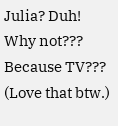Julia? Duh! Why not??? Because TV??? (Love that btw.)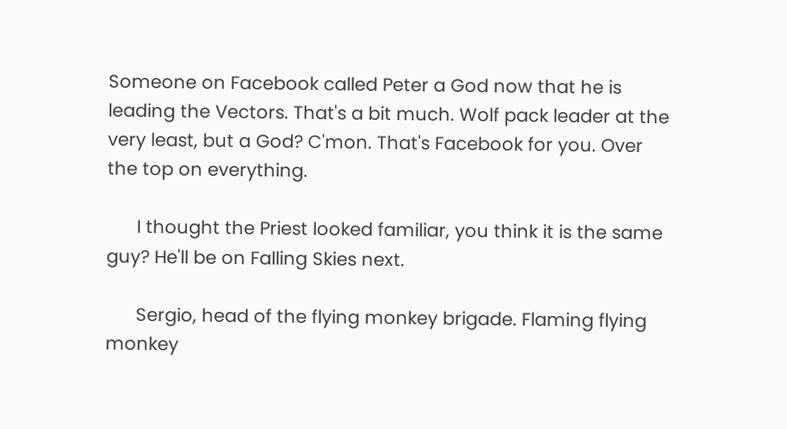Someone on Facebook called Peter a God now that he is leading the Vectors. That's a bit much. Wolf pack leader at the very least, but a God? C'mon. That's Facebook for you. Over the top on everything.

      I thought the Priest looked familiar, you think it is the same guy? He'll be on Falling Skies next.

      Sergio, head of the flying monkey brigade. Flaming flying monkey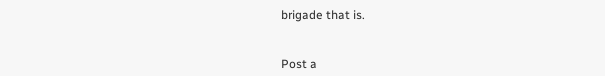brigade that is.


Post a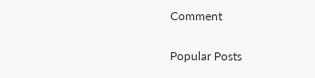Comment

Popular Posts